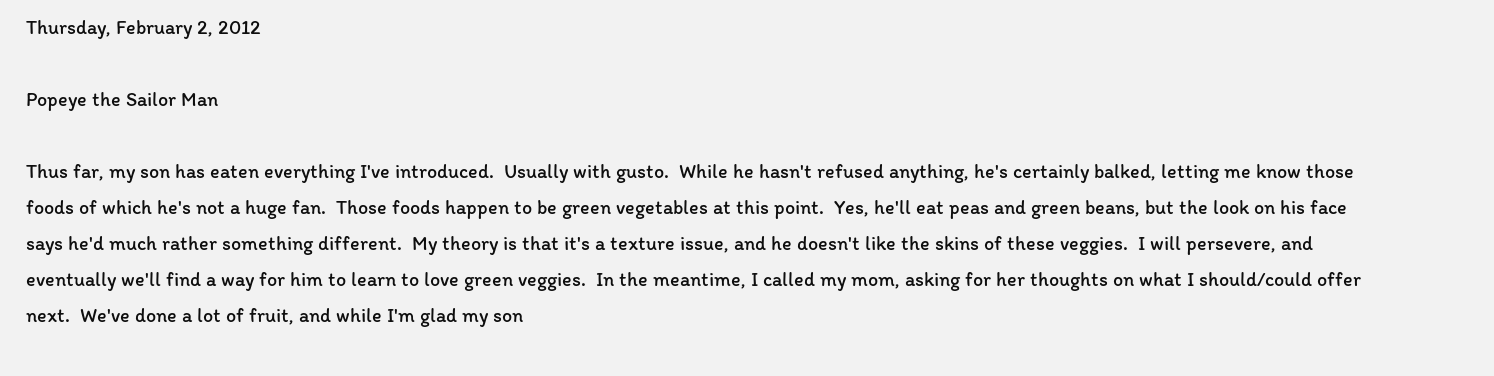Thursday, February 2, 2012

Popeye the Sailor Man

Thus far, my son has eaten everything I've introduced.  Usually with gusto.  While he hasn't refused anything, he's certainly balked, letting me know those foods of which he's not a huge fan.  Those foods happen to be green vegetables at this point.  Yes, he'll eat peas and green beans, but the look on his face says he'd much rather something different.  My theory is that it's a texture issue, and he doesn't like the skins of these veggies.  I will persevere, and eventually we'll find a way for him to learn to love green veggies.  In the meantime, I called my mom, asking for her thoughts on what I should/could offer next.  We've done a lot of fruit, and while I'm glad my son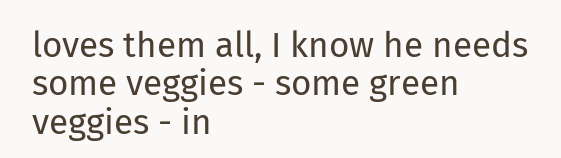loves them all, I know he needs some veggies - some green veggies - in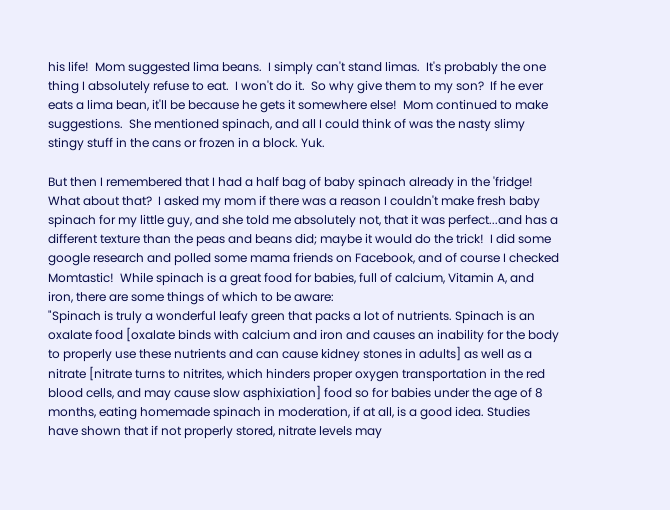his life!  Mom suggested lima beans.  I simply can't stand limas.  It's probably the one thing I absolutely refuse to eat.  I won't do it.  So why give them to my son?  If he ever eats a lima bean, it'll be because he gets it somewhere else!  Mom continued to make suggestions.  She mentioned spinach, and all I could think of was the nasty slimy stingy stuff in the cans or frozen in a block. Yuk.

But then I remembered that I had a half bag of baby spinach already in the 'fridge!  What about that?  I asked my mom if there was a reason I couldn't make fresh baby spinach for my little guy, and she told me absolutely not, that it was perfect...and has a different texture than the peas and beans did; maybe it would do the trick!  I did some google research and polled some mama friends on Facebook, and of course I checked Momtastic!  While spinach is a great food for babies, full of calcium, Vitamin A, and iron, there are some things of which to be aware:
"Spinach is truly a wonderful leafy green that packs a lot of nutrients. Spinach is an oxalate food [oxalate binds with calcium and iron and causes an inability for the body to properly use these nutrients and can cause kidney stones in adults] as well as a nitrate [nitrate turns to nitrites, which hinders proper oxygen transportation in the red blood cells, and may cause slow asphixiation] food so for babies under the age of 8 months, eating homemade spinach in moderation, if at all, is a good idea. Studies have shown that if not properly stored, nitrate levels may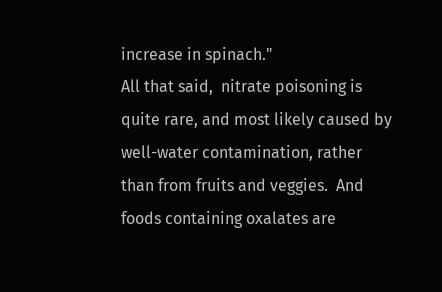increase in spinach."
All that said,  nitrate poisoning is quite rare, and most likely caused by well-water contamination, rather than from fruits and veggies.  And foods containing oxalates are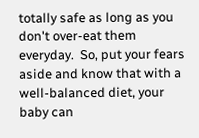totally safe as long as you don't over-eat them everyday.  So, put your fears aside and know that with a well-balanced diet, your baby can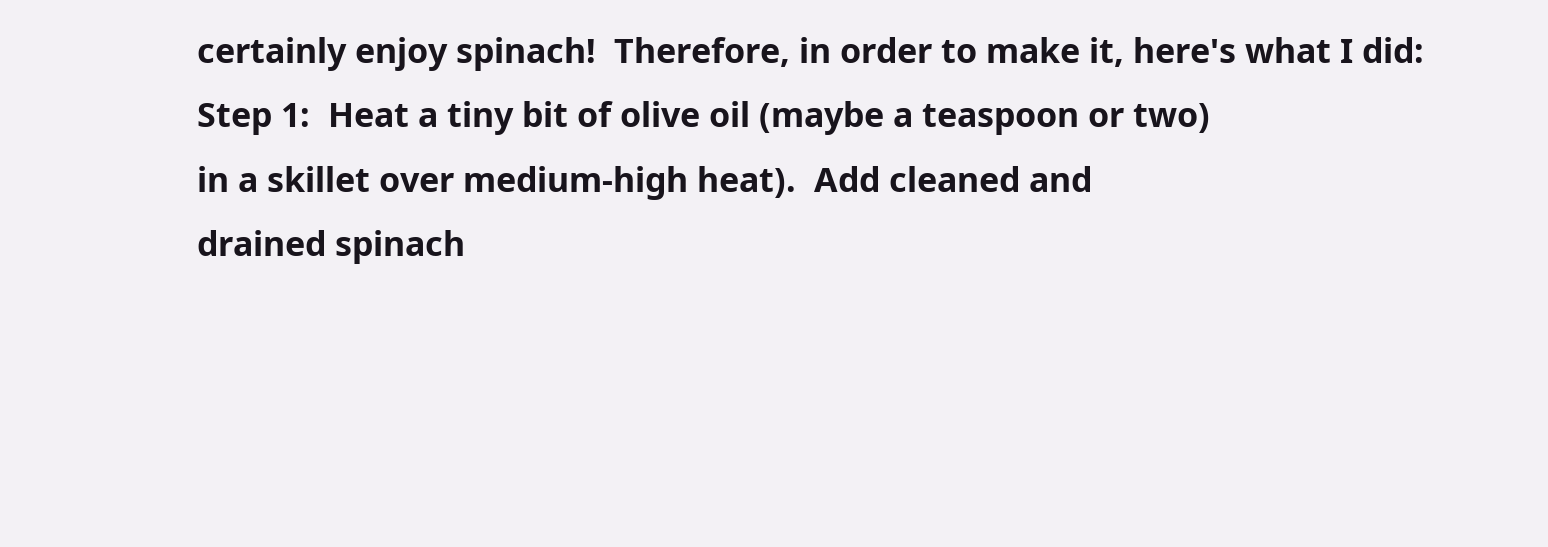certainly enjoy spinach!  Therefore, in order to make it, here's what I did:
Step 1:  Heat a tiny bit of olive oil (maybe a teaspoon or two)
in a skillet over medium-high heat).  Add cleaned and
drained spinach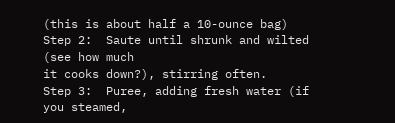(this is about half a 10-ounce bag)
Step 2:  Saute until shrunk and wilted (see how much
it cooks down?), stirring often.
Step 3:  Puree, adding fresh water (if you steamed,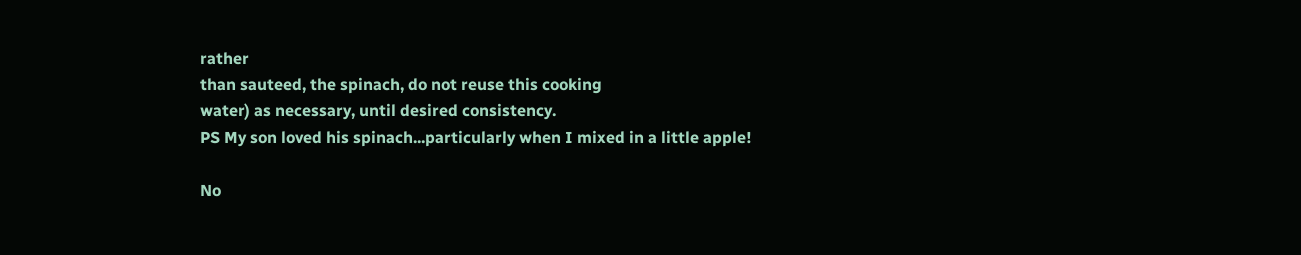rather
than sauteed, the spinach, do not reuse this cooking
water) as necessary, until desired consistency.
PS My son loved his spinach...particularly when I mixed in a little apple!

No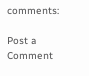comments:

Post a Comment